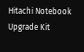Hitachi Notebook Upgrade Kit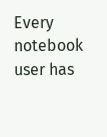Every notebook user has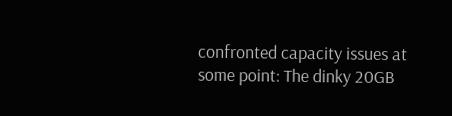confronted capacity issues at some point: The dinky 20GB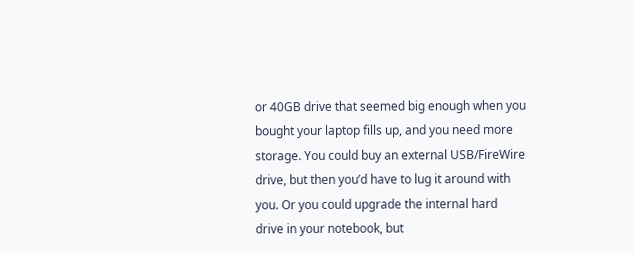or 40GB drive that seemed big enough when you bought your laptop fills up, and you need more storage. You could buy an external USB/FireWire drive, but then you’d have to lug it around with you. Or you could upgrade the internal hard drive in your notebook, but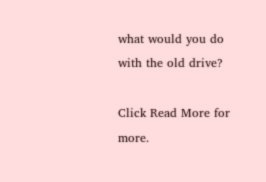what would you do with the old drive?

Click Read More for more.